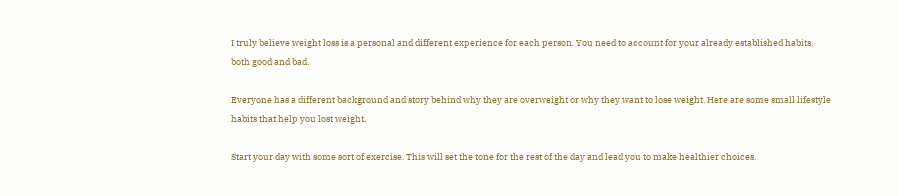I truly believe weight loss is a personal and different experience for each person. You need to account for your already established habits, both good and bad.

Everyone has a different background and story behind why they are overweight or why they want to lose weight. Here are some small lifestyle habits that help you lost weight.

Start your day with some sort of exercise. This will set the tone for the rest of the day and lead you to make healthier choices.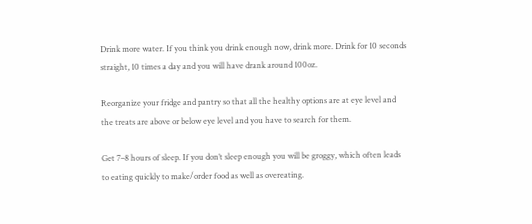Drink more water. If you think you drink enough now, drink more. Drink for 10 seconds straight, 10 times a day and you will have drank around 100oz.

Reorganize your fridge and pantry so that all the healthy options are at eye level and the treats are above or below eye level and you have to search for them.

Get 7–8 hours of sleep. If you don’t sleep enough you will be groggy, which often leads to eating quickly to make/order food as well as overeating.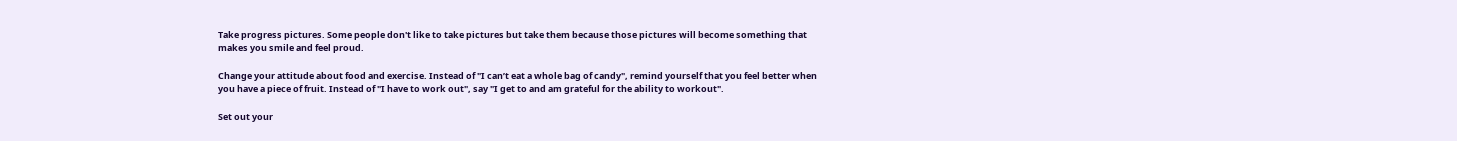Take progress pictures. Some people don't like to take pictures but take them because those pictures will become something that makes you smile and feel proud.

Change your attitude about food and exercise. Instead of "I can’t eat a whole bag of candy", remind yourself that you feel better when you have a piece of fruit. Instead of "I have to work out", say "I get to and am grateful for the ability to workout".

Set out your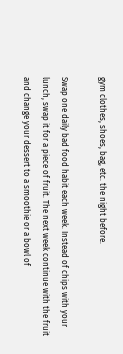gym clothes, shoes, bag, etc. the night before.

Swap one daily bad food habit each week. Instead of chips with your lunch, swap it for a piece of fruit. The next week continue with the fruit and change your dessert to a smoothie or a bowl of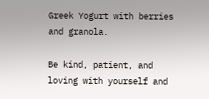Greek Yogurt with berries and granola.

Be kind, patient, and loving with yourself and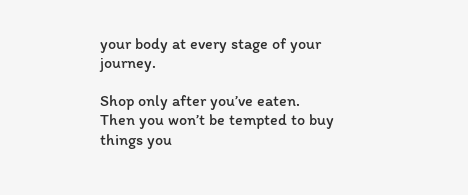your body at every stage of your journey.

Shop only after you’ve eaten. Then you won’t be tempted to buy things you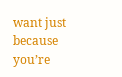want just because you’re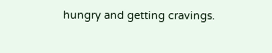hungry and getting cravings.